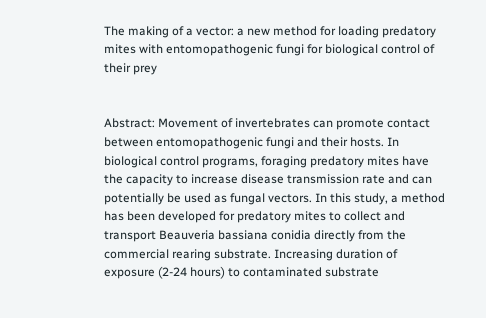The making of a vector: a new method for loading predatory mites with entomopathogenic fungi for biological control of their prey


Abstract: Movement of invertebrates can promote contact between entomopathogenic fungi and their hosts. In biological control programs, foraging predatory mites have the capacity to increase disease transmission rate and can potentially be used as fungal vectors. In this study, a method has been developed for predatory mites to collect and transport Beauveria bassiana conidia directly from the commercial rearing substrate. Increasing duration of exposure (2-24 hours) to contaminated substrate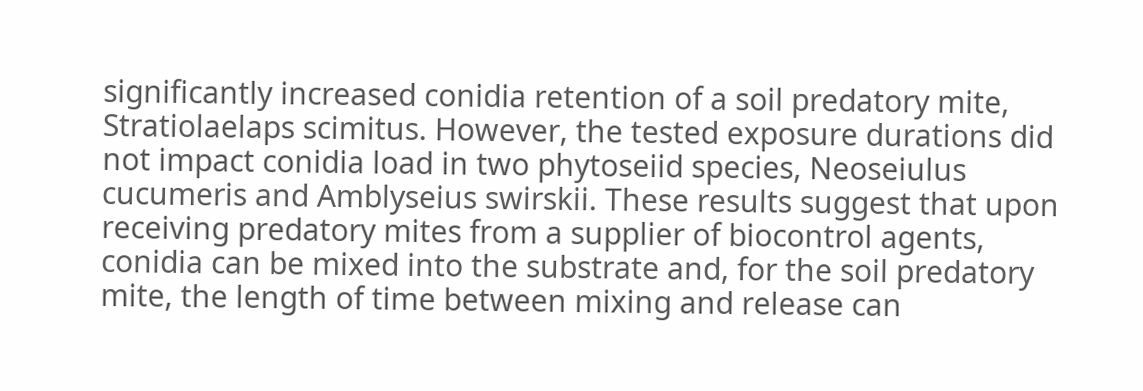significantly increased conidia retention of a soil predatory mite, Stratiolaelaps scimitus. However, the tested exposure durations did not impact conidia load in two phytoseiid species, Neoseiulus cucumeris and Amblyseius swirskii. These results suggest that upon receiving predatory mites from a supplier of biocontrol agents, conidia can be mixed into the substrate and, for the soil predatory mite, the length of time between mixing and release can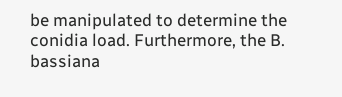be manipulated to determine the conidia load. Furthermore, the B. bassiana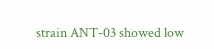strain ANT-03 showed low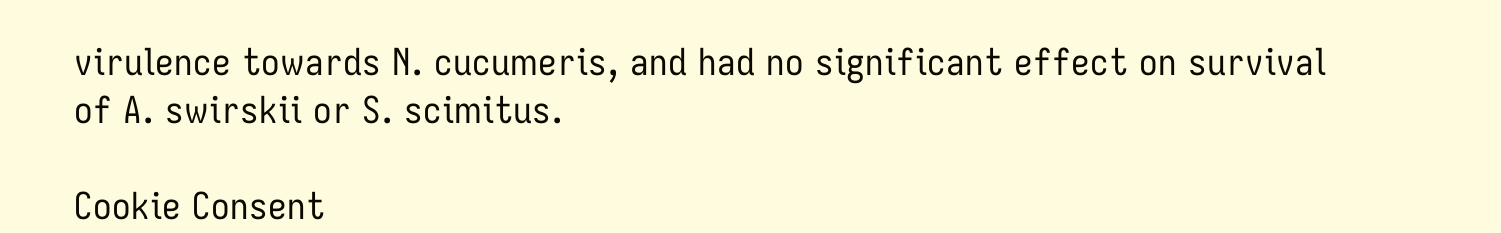virulence towards N. cucumeris, and had no significant effect on survival of A. swirskii or S. scimitus.

Cookie Consent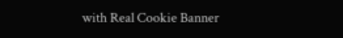with Real Cookie Banner